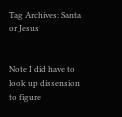Tag Archives: Santa or Jesus


Note I did have to look up dissension to figure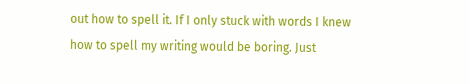out how to spell it. If I only stuck with words I knew how to spell my writing would be boring. Just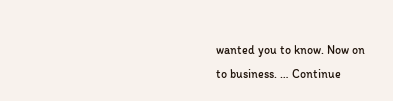wanted you to know. Now on to business. … Continue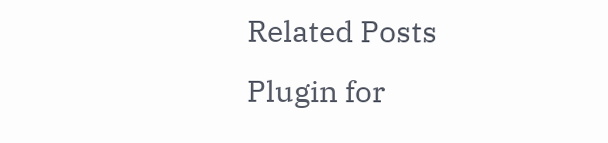Related Posts Plugin for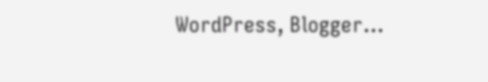WordPress, Blogger...